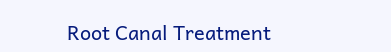Root Canal Treatment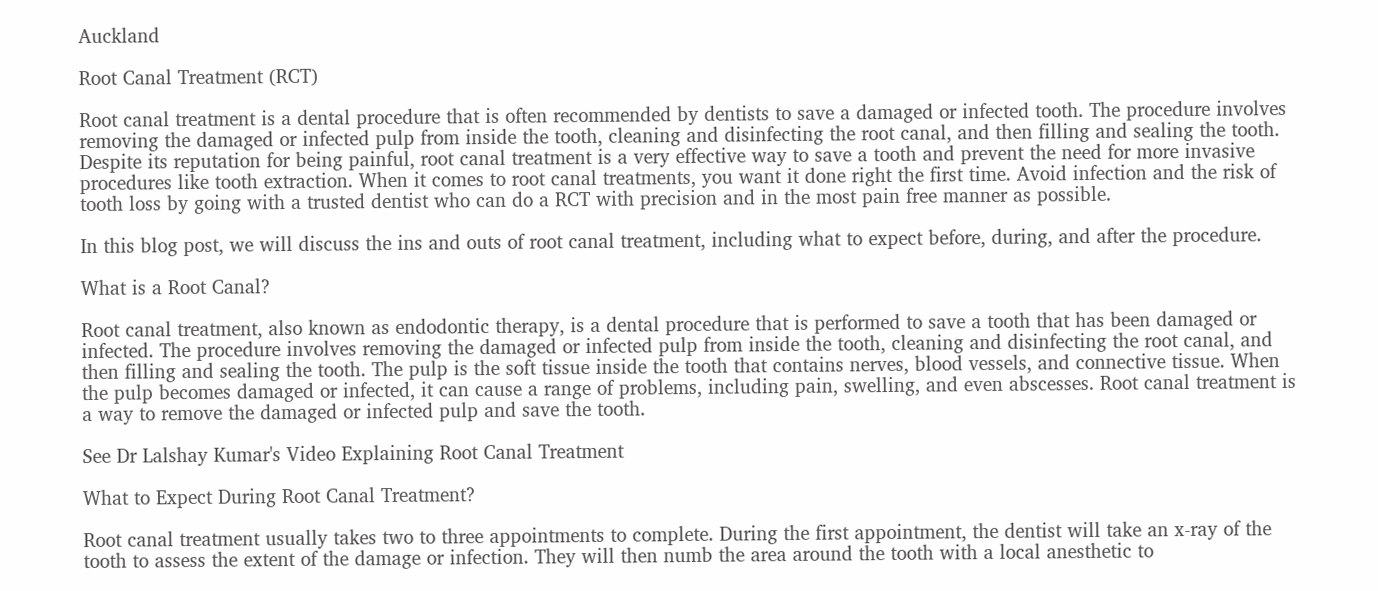Auckland

Root Canal Treatment (RCT)

Root canal treatment is a dental procedure that is often recommended by dentists to save a damaged or infected tooth. The procedure involves removing the damaged or infected pulp from inside the tooth, cleaning and disinfecting the root canal, and then filling and sealing the tooth. Despite its reputation for being painful, root canal treatment is a very effective way to save a tooth and prevent the need for more invasive procedures like tooth extraction. When it comes to root canal treatments, you want it done right the first time. Avoid infection and the risk of tooth loss by going with a trusted dentist who can do a RCT with precision and in the most pain free manner as possible.

In this blog post, we will discuss the ins and outs of root canal treatment, including what to expect before, during, and after the procedure.

What is a Root Canal?

Root canal treatment, also known as endodontic therapy, is a dental procedure that is performed to save a tooth that has been damaged or infected. The procedure involves removing the damaged or infected pulp from inside the tooth, cleaning and disinfecting the root canal, and then filling and sealing the tooth. The pulp is the soft tissue inside the tooth that contains nerves, blood vessels, and connective tissue. When the pulp becomes damaged or infected, it can cause a range of problems, including pain, swelling, and even abscesses. Root canal treatment is a way to remove the damaged or infected pulp and save the tooth.

See Dr Lalshay Kumar's Video Explaining Root Canal Treatment

What to Expect During Root Canal Treatment?

Root canal treatment usually takes two to three appointments to complete. During the first appointment, the dentist will take an x-ray of the tooth to assess the extent of the damage or infection. They will then numb the area around the tooth with a local anesthetic to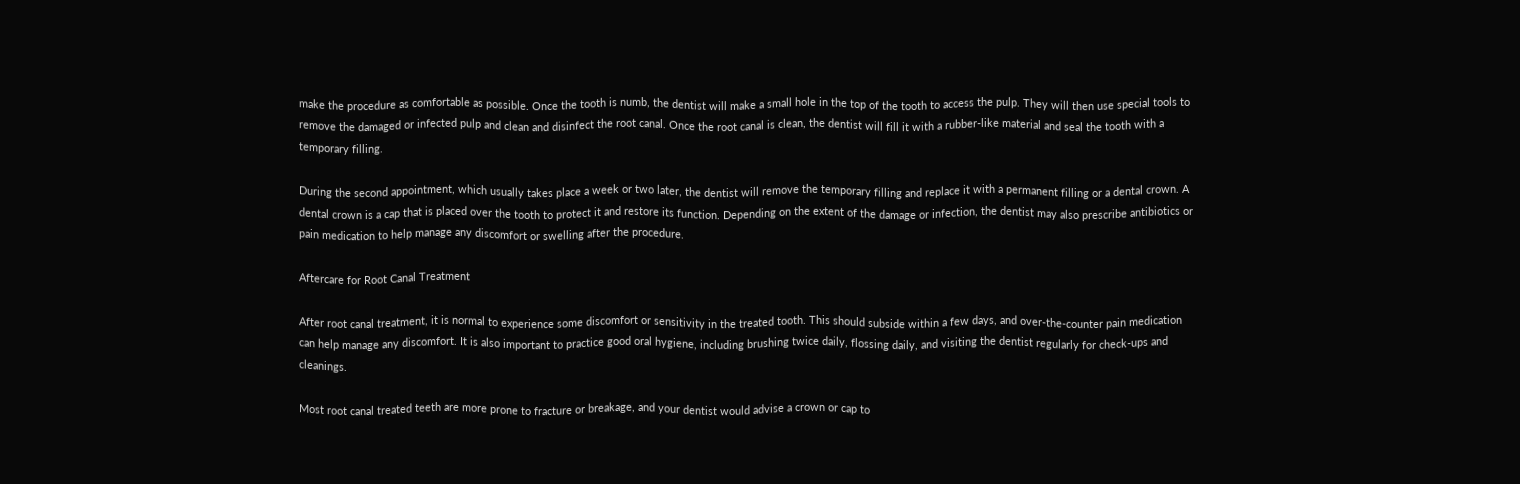make the procedure as comfortable as possible. Once the tooth is numb, the dentist will make a small hole in the top of the tooth to access the pulp. They will then use special tools to remove the damaged or infected pulp and clean and disinfect the root canal. Once the root canal is clean, the dentist will fill it with a rubber-like material and seal the tooth with a temporary filling.

During the second appointment, which usually takes place a week or two later, the dentist will remove the temporary filling and replace it with a permanent filling or a dental crown. A dental crown is a cap that is placed over the tooth to protect it and restore its function. Depending on the extent of the damage or infection, the dentist may also prescribe antibiotics or pain medication to help manage any discomfort or swelling after the procedure.

Aftercare for Root Canal Treatment

After root canal treatment, it is normal to experience some discomfort or sensitivity in the treated tooth. This should subside within a few days, and over-the-counter pain medication can help manage any discomfort. It is also important to practice good oral hygiene, including brushing twice daily, flossing daily, and visiting the dentist regularly for check-ups and cleanings.

Most root canal treated teeth are more prone to fracture or breakage, and your dentist would advise a crown or cap to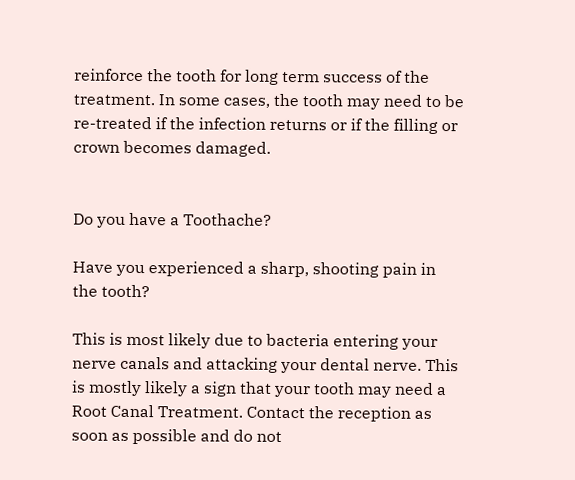reinforce the tooth for long term success of the treatment. In some cases, the tooth may need to be re-treated if the infection returns or if the filling or crown becomes damaged.


Do you have a Toothache?

Have you experienced a sharp, shooting pain in the tooth?

This is most likely due to bacteria entering your nerve canals and attacking your dental nerve. This is mostly likely a sign that your tooth may need a Root Canal Treatment. Contact the reception as soon as possible and do not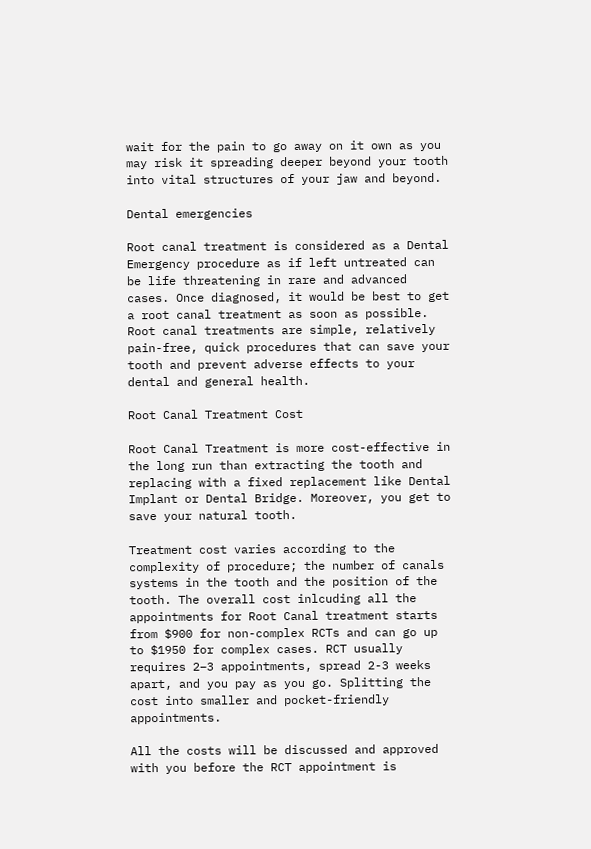wait for the pain to go away on it own as you may risk it spreading deeper beyond your tooth into vital structures of your jaw and beyond.

Dental emergencies

Root canal treatment is considered as a Dental Emergency procedure as if left untreated can be life threatening in rare and advanced cases. Once diagnosed, it would be best to get a root canal treatment as soon as possible. Root canal treatments are simple, relatively pain-free, quick procedures that can save your tooth and prevent adverse effects to your dental and general health.

Root Canal Treatment Cost

Root Canal Treatment is more cost-effective in the long run than extracting the tooth and replacing with a fixed replacement like Dental Implant or Dental Bridge. Moreover, you get to save your natural tooth.

Treatment cost varies according to the complexity of procedure; the number of canals systems in the tooth and the position of the tooth. The overall cost inlcuding all the appointments for Root Canal treatment starts from $900 for non-complex RCTs and can go up to $1950 for complex cases. RCT usually requires 2–3 appointments, spread 2-3 weeks apart, and you pay as you go. Splitting the cost into smaller and pocket-friendly appointments.

All the costs will be discussed and approved with you before the RCT appointment is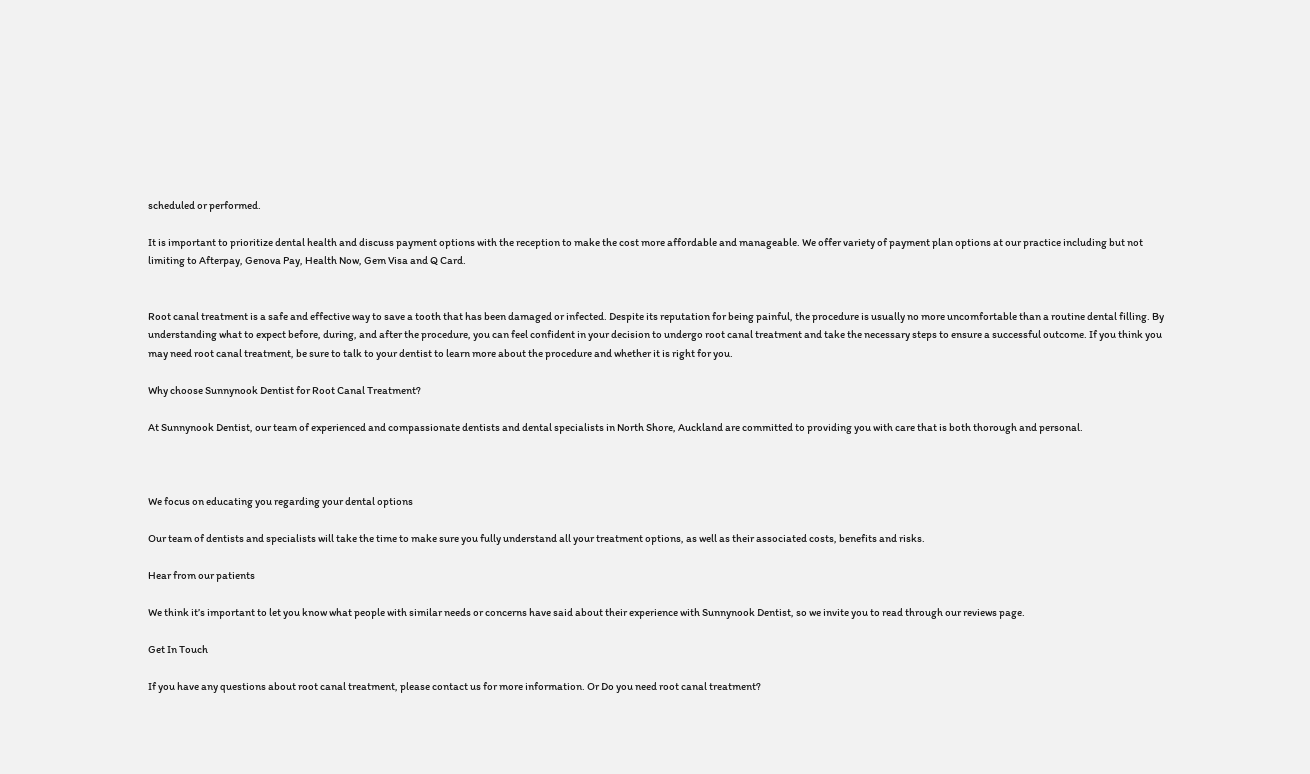scheduled or performed.

It is important to prioritize dental health and discuss payment options with the reception to make the cost more affordable and manageable. We offer variety of payment plan options at our practice including but not limiting to Afterpay, Genova Pay, Health Now, Gem Visa and Q Card.


Root canal treatment is a safe and effective way to save a tooth that has been damaged or infected. Despite its reputation for being painful, the procedure is usually no more uncomfortable than a routine dental filling. By understanding what to expect before, during, and after the procedure, you can feel confident in your decision to undergo root canal treatment and take the necessary steps to ensure a successful outcome. If you think you may need root canal treatment, be sure to talk to your dentist to learn more about the procedure and whether it is right for you.

Why choose Sunnynook Dentist for Root Canal Treatment?

At Sunnynook Dentist, our team of experienced and compassionate dentists and dental specialists in North Shore, Auckland are committed to providing you with care that is both thorough and personal.



We focus on educating you regarding your dental options

Our team of dentists and specialists will take the time to make sure you fully understand all your treatment options, as well as their associated costs, benefits and risks.

Hear from our patients

We think it’s important to let you know what people with similar needs or concerns have said about their experience with Sunnynook Dentist, so we invite you to read through our reviews page.

Get In Touch

If you have any questions about root canal treatment, please contact us for more information. Or Do you need root canal treatment?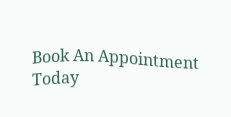Book An Appointment Today